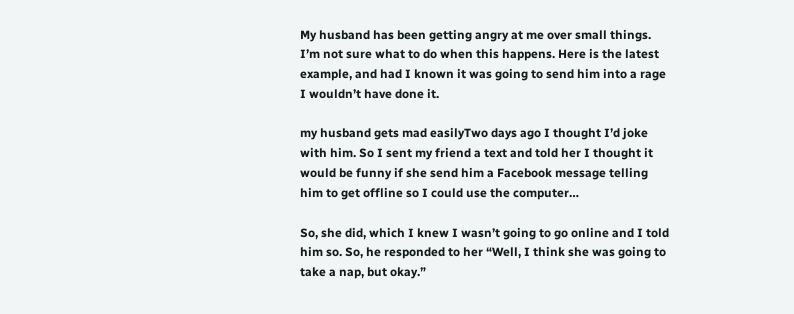My husband has been getting angry at me over small things. I’m not sure what to do when this happens. Here is the latest example, and had I known it was going to send him into a rage I wouldn’t have done it.

my husband gets mad easilyTwo days ago I thought I’d joke with him. So I sent my friend a text and told her I thought it would be funny if she send him a Facebook message telling him to get offline so I could use the computer…

So, she did, which I knew I wasn’t going to go online and I told him so. So, he responded to her “Well, I think she was going to take a nap, but okay.”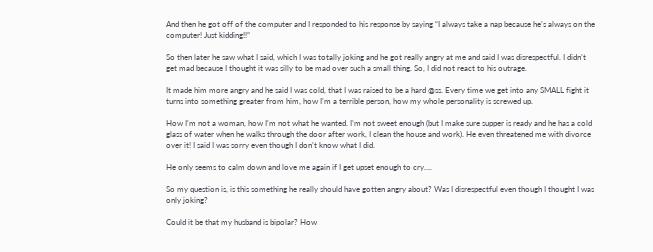And then he got off of the computer and I responded to his response by saying “I always take a nap because he’s always on the computer! Just kidding!!”

So then later he saw what I said, which I was totally joking and he got really angry at me and said I was disrespectful. I didn’t get mad because I thought it was silly to be mad over such a small thing. So, I did not react to his outrage.

It made him more angry and he said I was cold, that I was raised to be a hard @ss. Every time we get into any SMALL fight it turns into something greater from him, how I’m a terrible person, how my whole personality is screwed up.

How I’m not a woman, how I’m not what he wanted. I’m not sweet enough (but I make sure supper is ready and he has a cold glass of water when he walks through the door after work, I clean the house and work). He even threatened me with divorce over it! I said I was sorry even though I don’t know what I did.

He only seems to calm down and love me again if I get upset enough to cry….

So my question is, is this something he really should have gotten angry about? Was I disrespectful even though I thought I was only joking?

Could it be that my husband is bipolar? How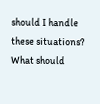should I handle these situations? What should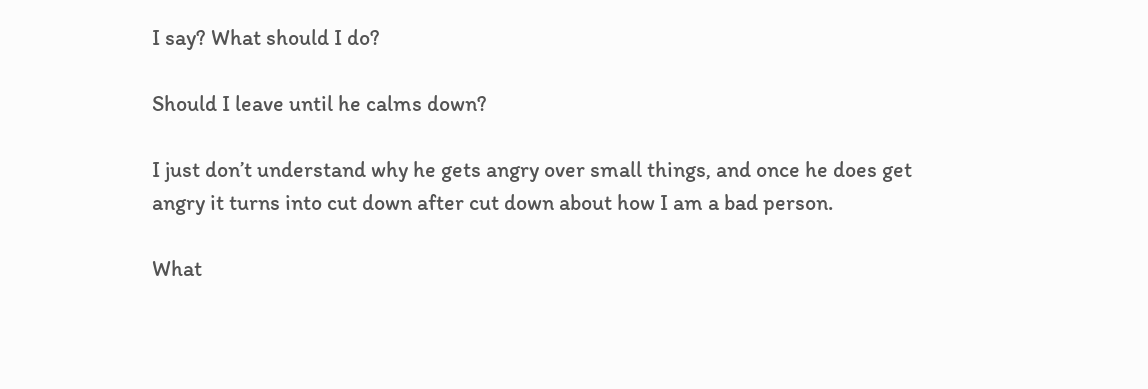I say? What should I do?

Should I leave until he calms down?

I just don’t understand why he gets angry over small things, and once he does get angry it turns into cut down after cut down about how I am a bad person.

What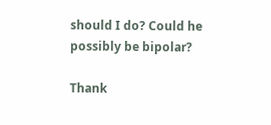should I do? Could he possibly be bipolar?

Thank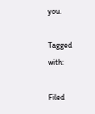you.

Tagged with:

Filed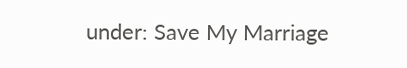under: Save My Marriage